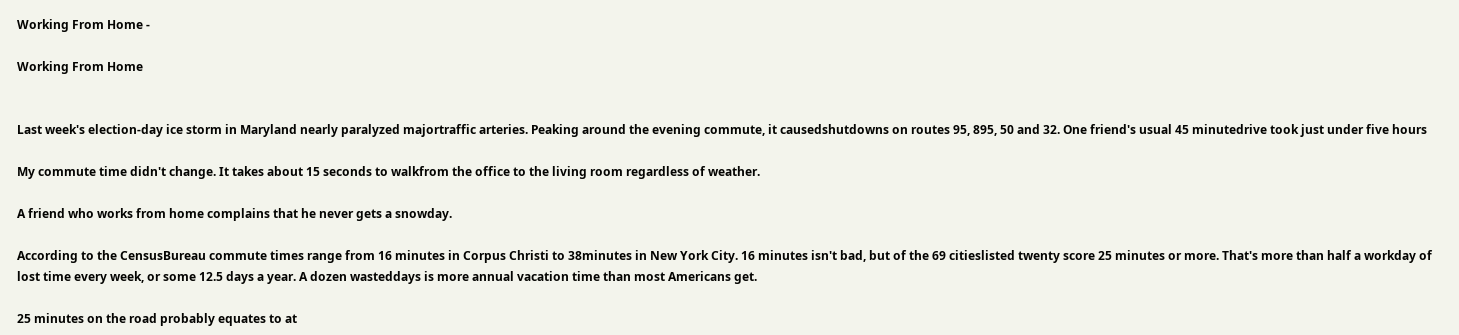Working From Home -

Working From Home


Last week's election-day ice storm in Maryland nearly paralyzed majortraffic arteries. Peaking around the evening commute, it causedshutdowns on routes 95, 895, 50 and 32. One friend's usual 45 minutedrive took just under five hours

My commute time didn't change. It takes about 15 seconds to walkfrom the office to the living room regardless of weather.

A friend who works from home complains that he never gets a snowday.

According to the CensusBureau commute times range from 16 minutes in Corpus Christi to 38minutes in New York City. 16 minutes isn't bad, but of the 69 citieslisted twenty score 25 minutes or more. That's more than half a workday of lost time every week, or some 12.5 days a year. A dozen wasteddays is more annual vacation time than most Americans get.

25 minutes on the road probably equates to at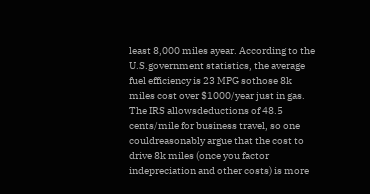least 8,000 miles ayear. According to the U.S.government statistics, the average fuel efficiency is 23 MPG sothose 8k miles cost over $1000/year just in gas. The IRS allowsdeductions of 48.5 cents/mile for business travel, so one couldreasonably argue that the cost to drive 8k miles (once you factor indepreciation and other costs) is more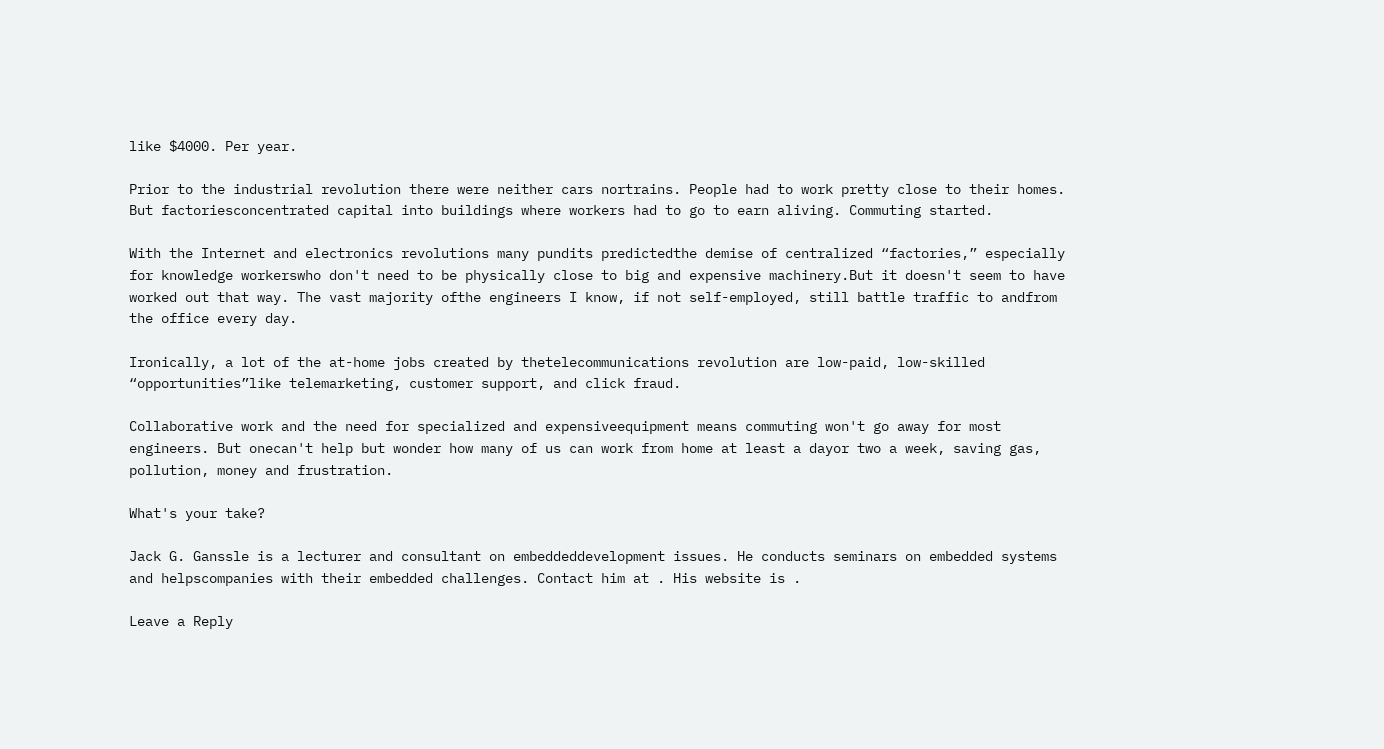like $4000. Per year.

Prior to the industrial revolution there were neither cars nortrains. People had to work pretty close to their homes. But factoriesconcentrated capital into buildings where workers had to go to earn aliving. Commuting started.

With the Internet and electronics revolutions many pundits predictedthe demise of centralized “factories,” especially for knowledge workerswho don't need to be physically close to big and expensive machinery.But it doesn't seem to have worked out that way. The vast majority ofthe engineers I know, if not self-employed, still battle traffic to andfrom the office every day.

Ironically, a lot of the at-home jobs created by thetelecommunications revolution are low-paid, low-skilled “opportunities”like telemarketing, customer support, and click fraud.

Collaborative work and the need for specialized and expensiveequipment means commuting won't go away for most engineers. But onecan't help but wonder how many of us can work from home at least a dayor two a week, saving gas, pollution, money and frustration.

What's your take?

Jack G. Ganssle is a lecturer and consultant on embeddeddevelopment issues. He conducts seminars on embedded systems and helpscompanies with their embedded challenges. Contact him at . His website is .

Leave a Reply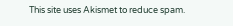This site uses Akismet to reduce spam.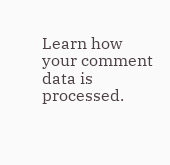Learn how your comment data is processed.